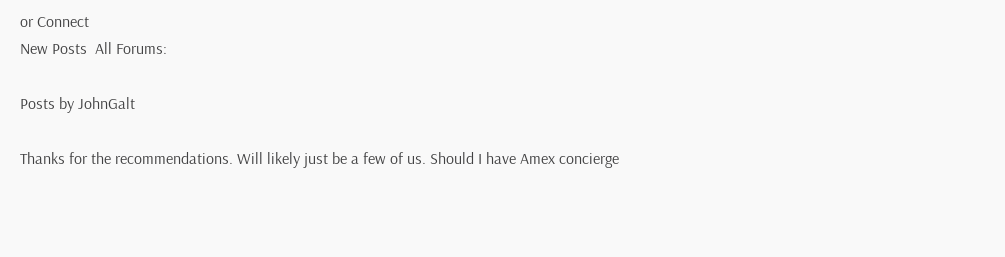or Connect
New Posts  All Forums:

Posts by JohnGalt

Thanks for the recommendations. Will likely just be a few of us. Should I have Amex concierge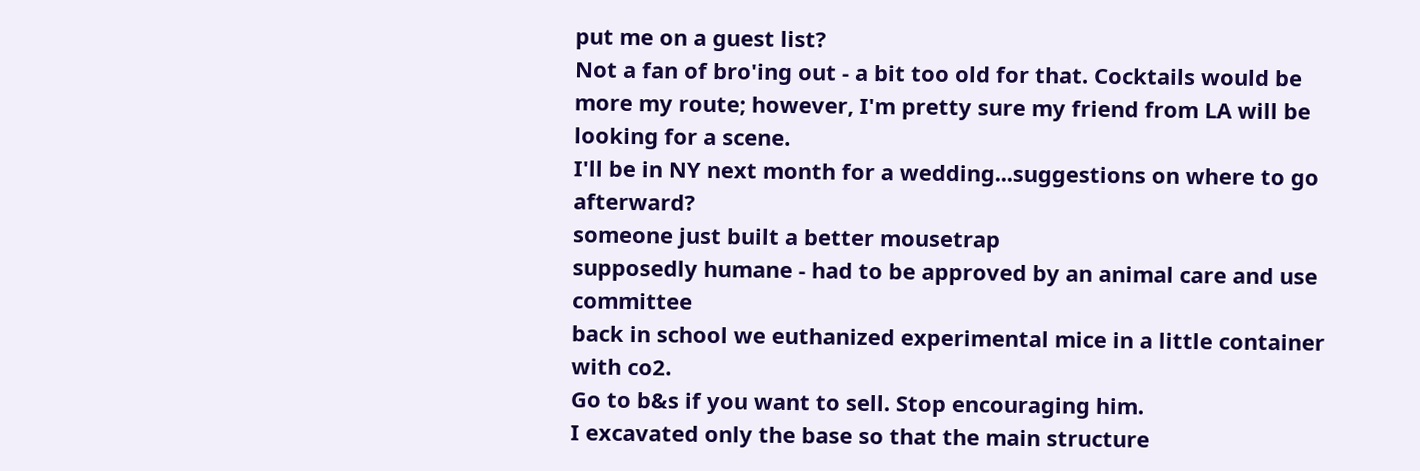put me on a guest list?
Not a fan of bro'ing out - a bit too old for that. Cocktails would be more my route; however, I'm pretty sure my friend from LA will be looking for a scene.
I'll be in NY next month for a wedding...suggestions on where to go afterward?
someone just built a better mousetrap
supposedly humane - had to be approved by an animal care and use committee
back in school we euthanized experimental mice in a little container with co2.
Go to b&s if you want to sell. Stop encouraging him.
I excavated only the base so that the main structure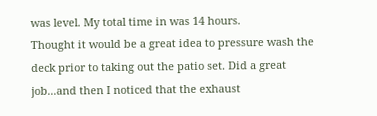was level. My total time in was 14 hours.
Thought it would be a great idea to pressure wash the deck prior to taking out the patio set. Did a great job...and then I noticed that the exhaust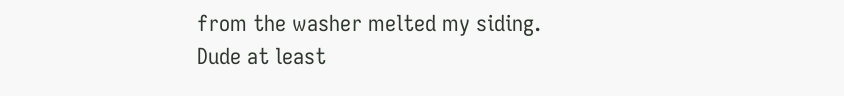from the washer melted my siding.
Dude at least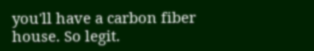you'll have a carbon fiber house. So legit.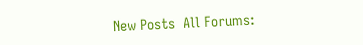New Posts  All Forums: